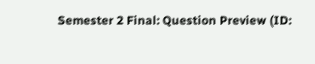Semester 2 Final: Question Preview (ID: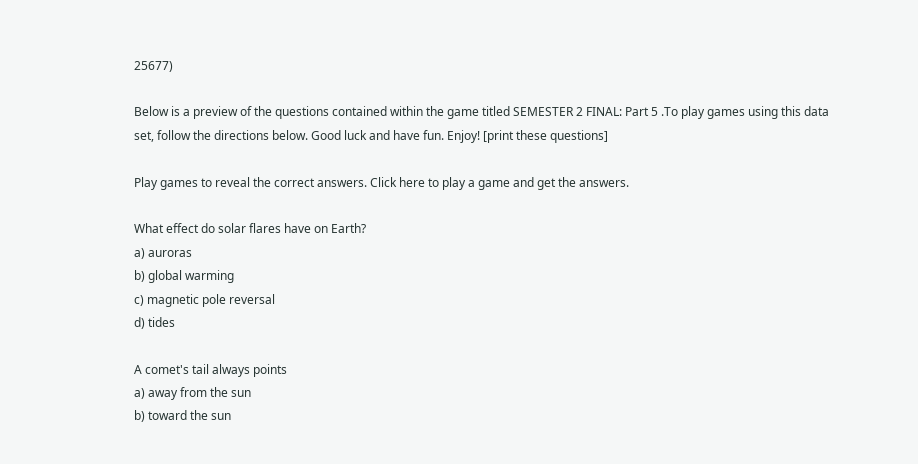25677)

Below is a preview of the questions contained within the game titled SEMESTER 2 FINAL: Part 5 .To play games using this data set, follow the directions below. Good luck and have fun. Enjoy! [print these questions]

Play games to reveal the correct answers. Click here to play a game and get the answers.

What effect do solar flares have on Earth?
a) auroras
b) global warming
c) magnetic pole reversal
d) tides

A comet's tail always points
a) away from the sun
b) toward the sun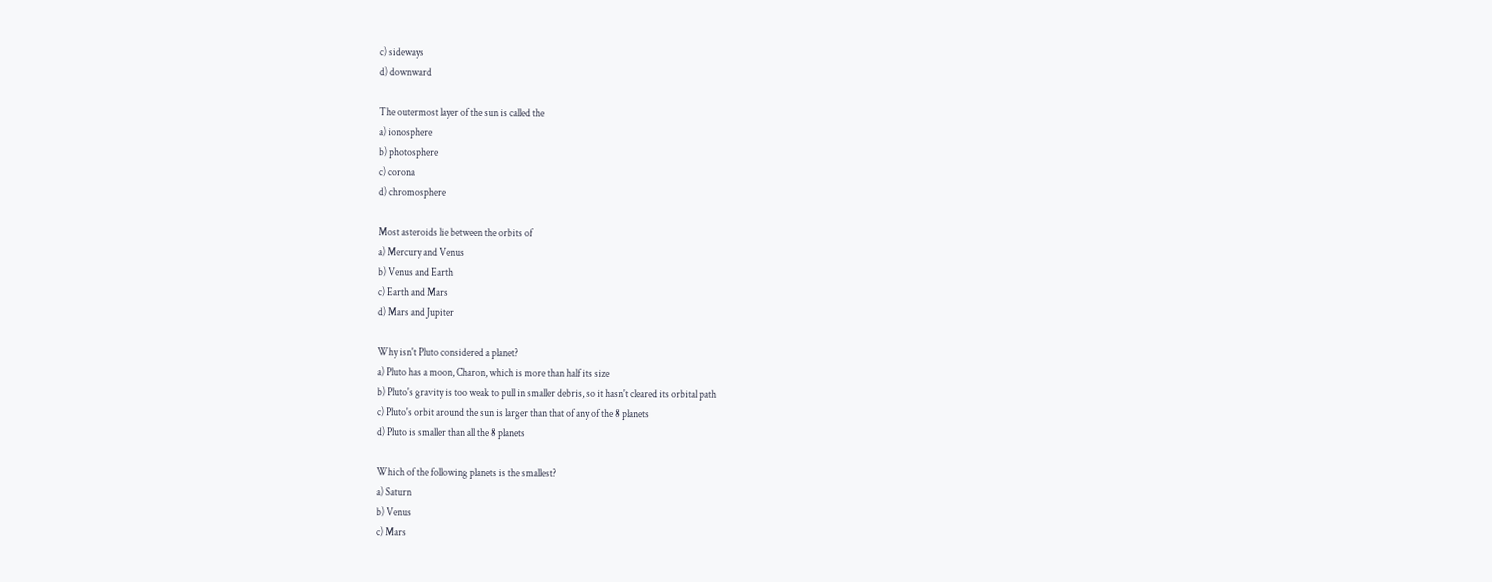c) sideways
d) downward

The outermost layer of the sun is called the
a) ionosphere
b) photosphere
c) corona
d) chromosphere

Most asteroids lie between the orbits of
a) Mercury and Venus
b) Venus and Earth
c) Earth and Mars
d) Mars and Jupiter

Why isn't Pluto considered a planet?
a) Pluto has a moon, Charon, which is more than half its size
b) Pluto's gravity is too weak to pull in smaller debris, so it hasn't cleared its orbital path
c) Pluto's orbit around the sun is larger than that of any of the 8 planets
d) Pluto is smaller than all the 8 planets

Which of the following planets is the smallest?
a) Saturn
b) Venus
c) Mars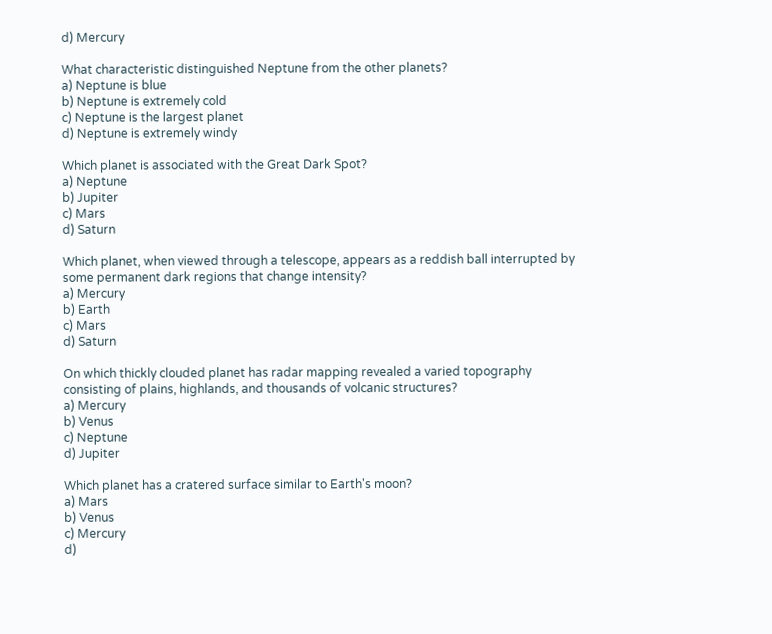d) Mercury

What characteristic distinguished Neptune from the other planets?
a) Neptune is blue
b) Neptune is extremely cold
c) Neptune is the largest planet
d) Neptune is extremely windy

Which planet is associated with the Great Dark Spot?
a) Neptune
b) Jupiter
c) Mars
d) Saturn

Which planet, when viewed through a telescope, appears as a reddish ball interrupted by some permanent dark regions that change intensity?
a) Mercury
b) Earth
c) Mars
d) Saturn

On which thickly clouded planet has radar mapping revealed a varied topography consisting of plains, highlands, and thousands of volcanic structures?
a) Mercury
b) Venus
c) Neptune
d) Jupiter

Which planet has a cratered surface similar to Earth's moon?
a) Mars
b) Venus
c) Mercury
d)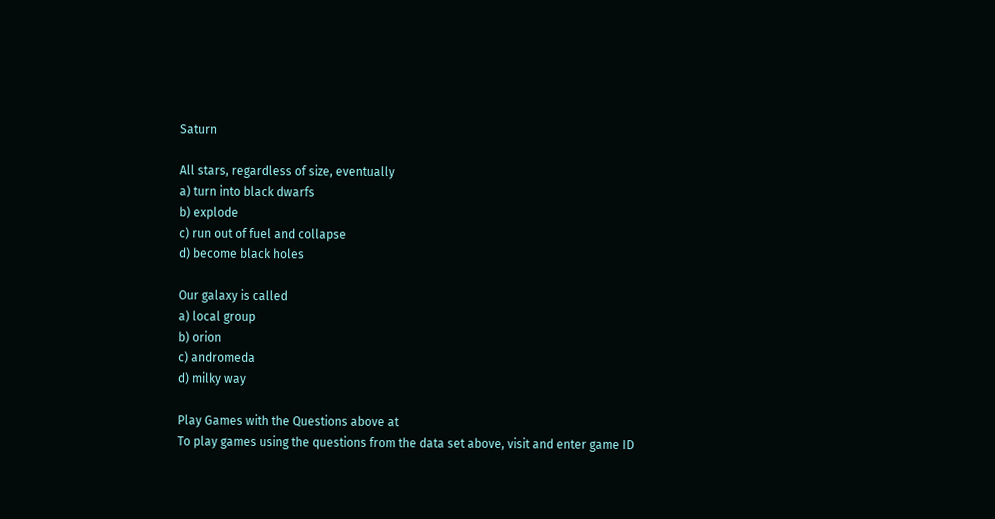Saturn

All stars, regardless of size, eventually
a) turn into black dwarfs
b) explode
c) run out of fuel and collapse
d) become black holes

Our galaxy is called
a) local group
b) orion
c) andromeda
d) milky way

Play Games with the Questions above at
To play games using the questions from the data set above, visit and enter game ID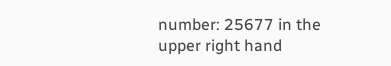number: 25677 in the upper right hand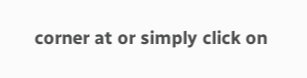corner at or simply click on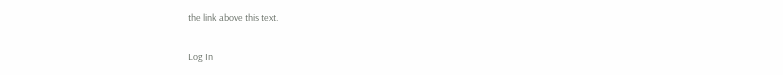the link above this text.

Log In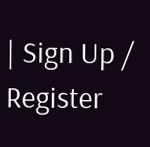| Sign Up / Register